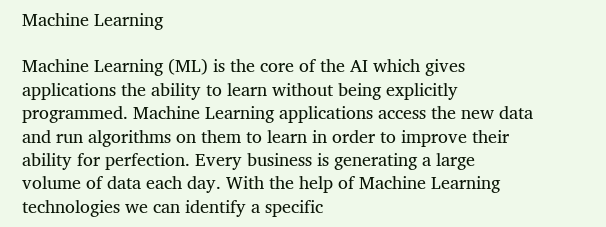Machine Learning

Machine Learning (ML) is the core of the AI which gives applications the ability to learn without being explicitly programmed. Machine Learning applications access the new data and run algorithms on them to learn in order to improve their ability for perfection. Every business is generating a large volume of data each day. With the help of Machine Learning technologies we can identify a specific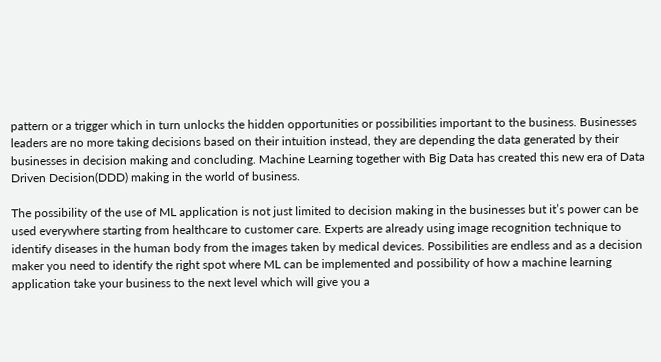pattern or a trigger which in turn unlocks the hidden opportunities or possibilities important to the business. Businesses leaders are no more taking decisions based on their intuition instead, they are depending the data generated by their businesses in decision making and concluding. Machine Learning together with Big Data has created this new era of Data Driven Decision(DDD) making in the world of business.

The possibility of the use of ML application is not just limited to decision making in the businesses but it’s power can be used everywhere starting from healthcare to customer care. Experts are already using image recognition technique to identify diseases in the human body from the images taken by medical devices. Possibilities are endless and as a decision maker you need to identify the right spot where ML can be implemented and possibility of how a machine learning application take your business to the next level which will give you a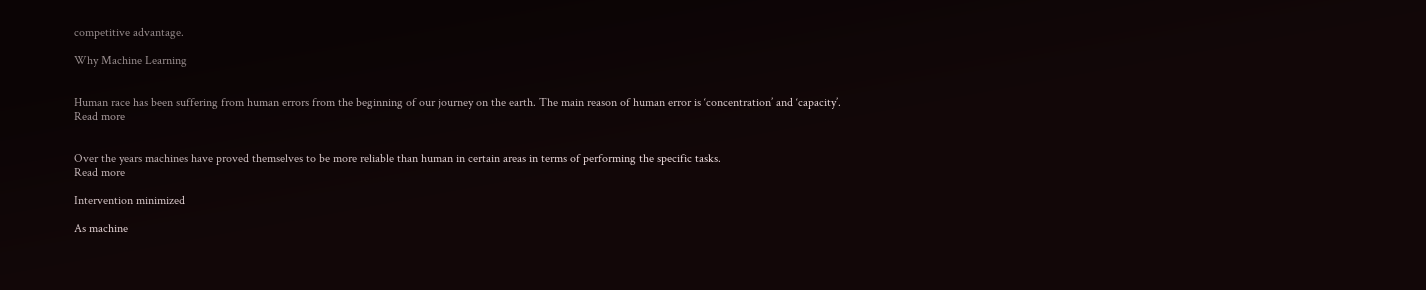competitive advantage.

Why Machine Learning


Human race has been suffering from human errors from the beginning of our journey on the earth. The main reason of human error is ‘concentration’ and ‘capacity’.
Read more


Over the years machines have proved themselves to be more reliable than human in certain areas in terms of performing the specific tasks.
Read more

Intervention minimized

As machine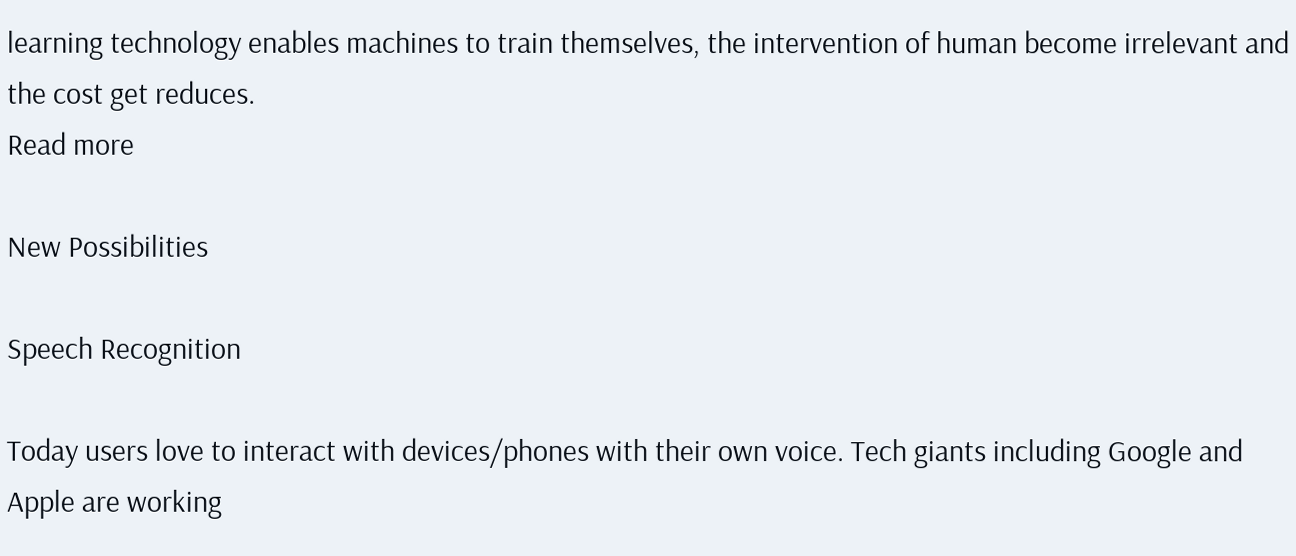learning technology enables machines to train themselves, the intervention of human become irrelevant and the cost get reduces.
Read more

New Possibilities

Speech Recognition

Today users love to interact with devices/phones with their own voice. Tech giants including Google and Apple are working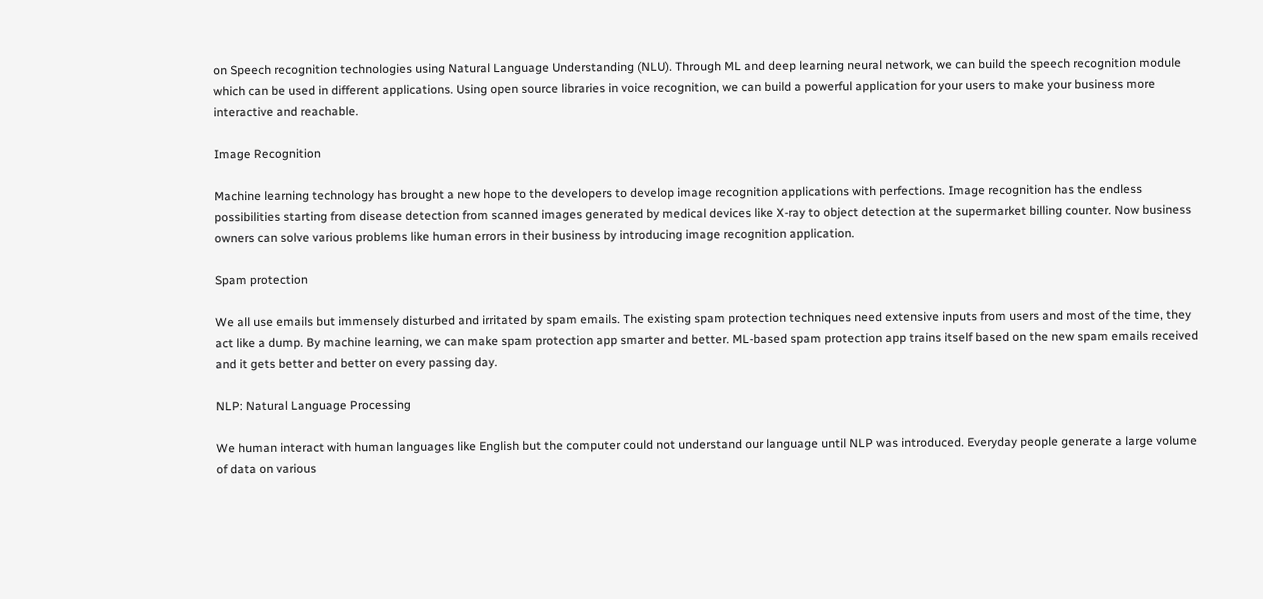on Speech recognition technologies using Natural Language Understanding (NLU). Through ML and deep learning neural network, we can build the speech recognition module which can be used in different applications. Using open source libraries in voice recognition, we can build a powerful application for your users to make your business more interactive and reachable.

Image Recognition

Machine learning technology has brought a new hope to the developers to develop image recognition applications with perfections. Image recognition has the endless possibilities starting from disease detection from scanned images generated by medical devices like X-ray to object detection at the supermarket billing counter. Now business owners can solve various problems like human errors in their business by introducing image recognition application.

Spam protection

We all use emails but immensely disturbed and irritated by spam emails. The existing spam protection techniques need extensive inputs from users and most of the time, they act like a dump. By machine learning, we can make spam protection app smarter and better. ML-based spam protection app trains itself based on the new spam emails received and it gets better and better on every passing day.

NLP: Natural Language Processing

We human interact with human languages like English but the computer could not understand our language until NLP was introduced. Everyday people generate a large volume of data on various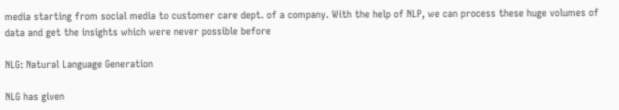media starting from social media to customer care dept. of a company. With the help of NLP, we can process these huge volumes of data and get the insights which were never possible before

NLG: Natural Language Generation

NLG has given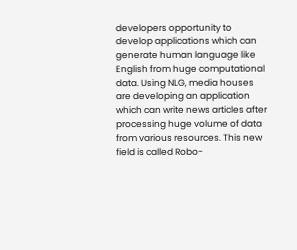developers opportunity to develop applications which can generate human language like English from huge computational data. Using NLG, media houses are developing an application which can write news articles after processing huge volume of data from various resources. This new field is called Robo-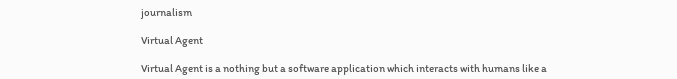journalism

Virtual Agent

Virtual Agent is a nothing but a software application which interacts with humans like a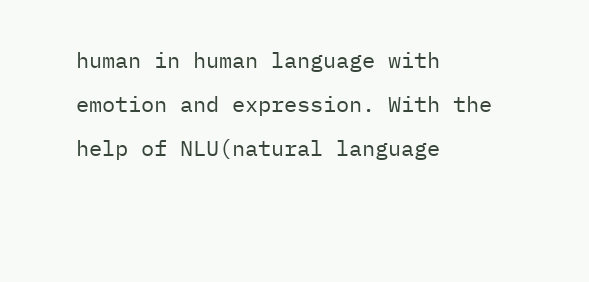human in human language with emotion and expression. With the help of NLU(natural language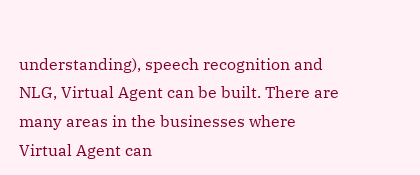understanding), speech recognition and NLG, Virtual Agent can be built. There are many areas in the businesses where Virtual Agent can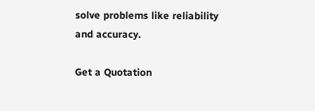solve problems like reliability and accuracy.

Get a Quotation